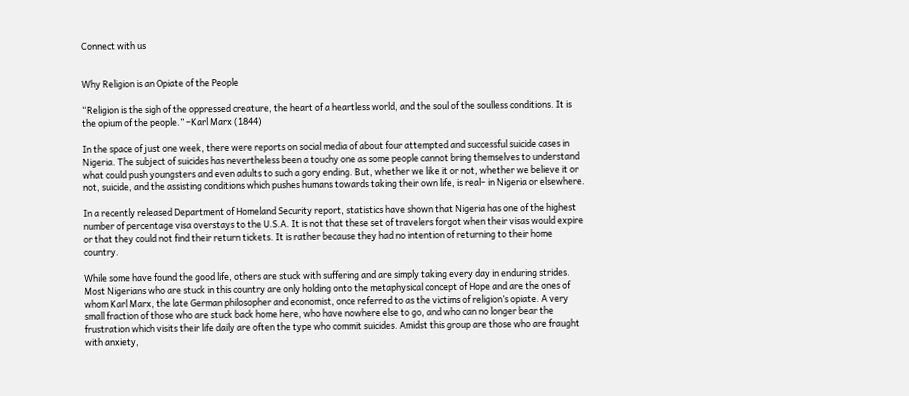Connect with us


Why Religion is an Opiate of the People

“Religion is the sigh of the oppressed creature, the heart of a heartless world, and the soul of the soulless conditions. It is the opium of the people.” –Karl Marx (1844)

In the space of just one week, there were reports on social media of about four attempted and successful suicide cases in Nigeria. The subject of suicides has nevertheless been a touchy one as some people cannot bring themselves to understand what could push youngsters and even adults to such a gory ending. But, whether we like it or not, whether we believe it or not, suicide, and the assisting conditions which pushes humans towards taking their own life, is real– in Nigeria or elsewhere.

In a recently released Department of Homeland Security report, statistics have shown that Nigeria has one of the highest number of percentage visa overstays to the U.S.A. It is not that these set of travelers forgot when their visas would expire or that they could not find their return tickets. It is rather because they had no intention of returning to their home country.

While some have found the good life, others are stuck with suffering and are simply taking every day in enduring strides. Most Nigerians who are stuck in this country are only holding onto the metaphysical concept of Hope and are the ones of whom Karl Marx, the late German philosopher and economist, once referred to as the victims of religion’s opiate. A very small fraction of those who are stuck back home here, who have nowhere else to go, and who can no longer bear the frustration which visits their life daily are often the type who commit suicides. Amidst this group are those who are fraught with anxiety,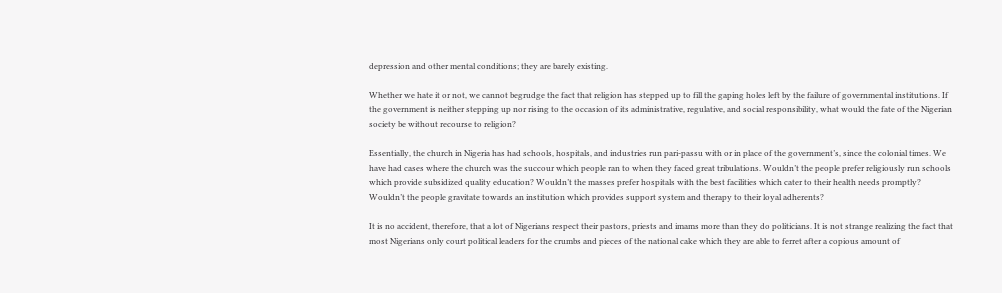depression and other mental conditions; they are barely existing.

Whether we hate it or not, we cannot begrudge the fact that religion has stepped up to fill the gaping holes left by the failure of governmental institutions. If the government is neither stepping up nor rising to the occasion of its administrative, regulative, and social responsibility, what would the fate of the Nigerian society be without recourse to religion?

Essentially, the church in Nigeria has had schools, hospitals, and industries run pari-passu with or in place of the government’s, since the colonial times. We have had cases where the church was the succour which people ran to when they faced great tribulations. Wouldn’t the people prefer religiously run schools which provide subsidized quality education? Wouldn’t the masses prefer hospitals with the best facilities which cater to their health needs promptly? Wouldn’t the people gravitate towards an institution which provides support system and therapy to their loyal adherents?

It is no accident, therefore, that a lot of Nigerians respect their pastors, priests and imams more than they do politicians. It is not strange realizing the fact that most Nigerians only court political leaders for the crumbs and pieces of the national cake which they are able to ferret after a copious amount of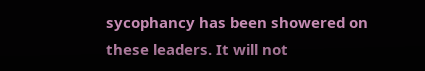sycophancy has been showered on these leaders. It will not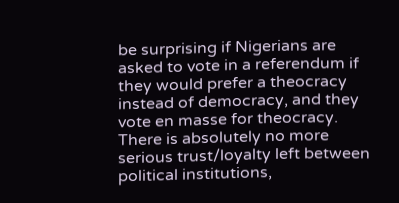be surprising if Nigerians are asked to vote in a referendum if they would prefer a theocracy instead of democracy, and they vote en masse for theocracy. There is absolutely no more serious trust/loyalty left between political institutions,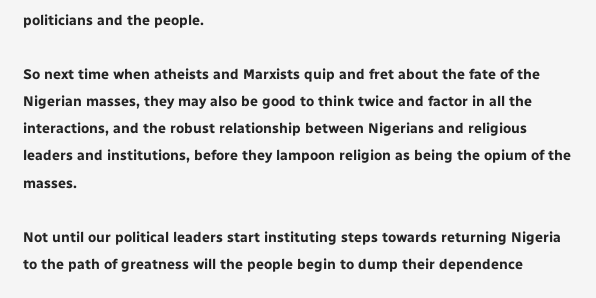politicians and the people.

So next time when atheists and Marxists quip and fret about the fate of the Nigerian masses, they may also be good to think twice and factor in all the interactions, and the robust relationship between Nigerians and religious leaders and institutions, before they lampoon religion as being the opium of the masses.

Not until our political leaders start instituting steps towards returning Nigeria to the path of greatness will the people begin to dump their dependence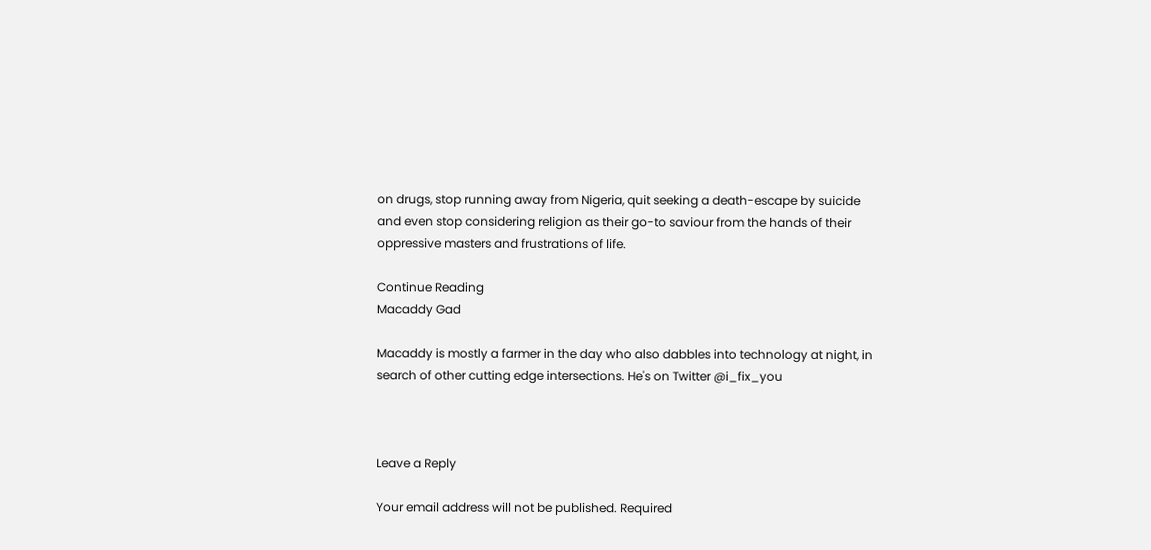on drugs, stop running away from Nigeria, quit seeking a death-escape by suicide and even stop considering religion as their go-to saviour from the hands of their oppressive masters and frustrations of life.

Continue Reading
Macaddy Gad

Macaddy is mostly a farmer in the day who also dabbles into technology at night, in search of other cutting edge intersections. He's on Twitter @i_fix_you



Leave a Reply

Your email address will not be published. Required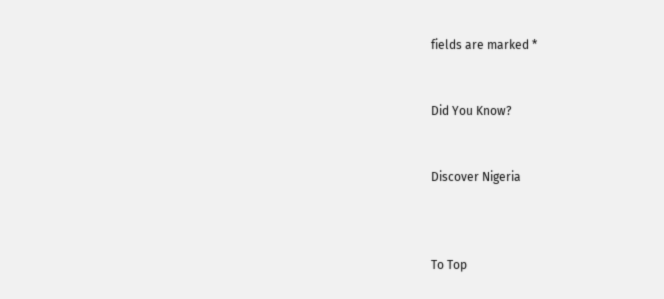fields are marked *


Did You Know?


Discover Nigeria



To Top